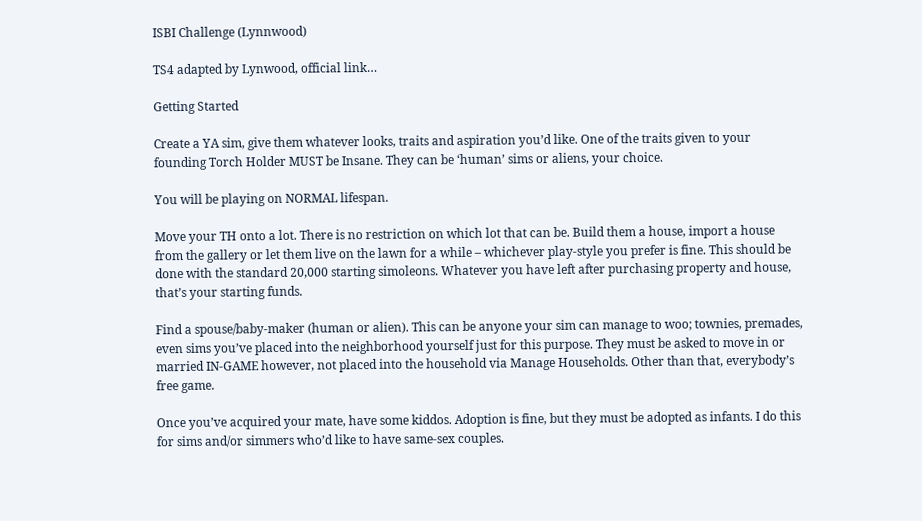ISBI Challenge (Lynnwood)

TS4 adapted by Lynwood, official link…

Getting Started

Create a YA sim, give them whatever looks, traits and aspiration you’d like. One of the traits given to your founding Torch Holder MUST be Insane. They can be ‘human’ sims or aliens, your choice.

You will be playing on NORMAL lifespan.

Move your TH onto a lot. There is no restriction on which lot that can be. Build them a house, import a house from the gallery or let them live on the lawn for a while – whichever play-style you prefer is fine. This should be done with the standard 20,000 starting simoleons. Whatever you have left after purchasing property and house, that’s your starting funds.

Find a spouse/baby-maker (human or alien). This can be anyone your sim can manage to woo; townies, premades, even sims you’ve placed into the neighborhood yourself just for this purpose. They must be asked to move in or married IN-GAME however, not placed into the household via Manage Households. Other than that, everybody’s free game.

Once you’ve acquired your mate, have some kiddos. Adoption is fine, but they must be adopted as infants. I do this for sims and/or simmers who’d like to have same-sex couples.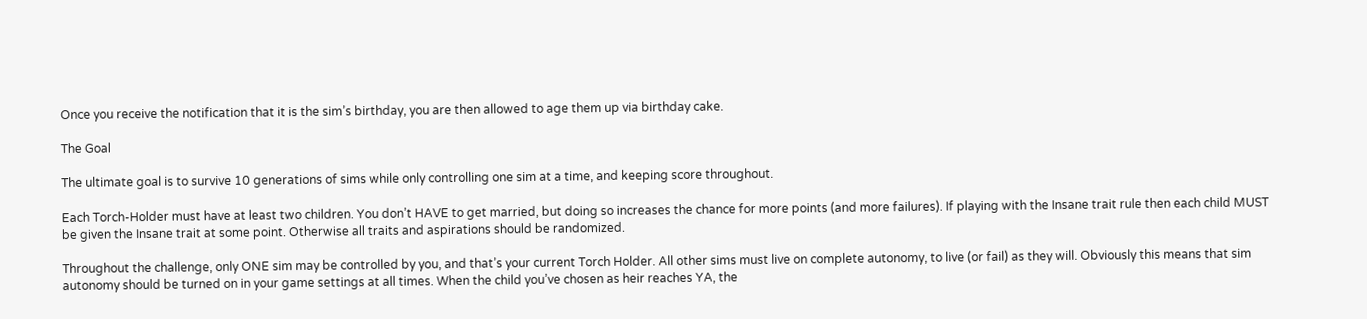Once you receive the notification that it is the sim’s birthday, you are then allowed to age them up via birthday cake.

The Goal

The ultimate goal is to survive 10 generations of sims while only controlling one sim at a time, and keeping score throughout.

Each Torch-Holder must have at least two children. You don’t HAVE to get married, but doing so increases the chance for more points (and more failures). If playing with the Insane trait rule then each child MUST be given the Insane trait at some point. Otherwise all traits and aspirations should be randomized.

Throughout the challenge, only ONE sim may be controlled by you, and that’s your current Torch Holder. All other sims must live on complete autonomy, to live (or fail) as they will. Obviously this means that sim autonomy should be turned on in your game settings at all times. When the child you’ve chosen as heir reaches YA, the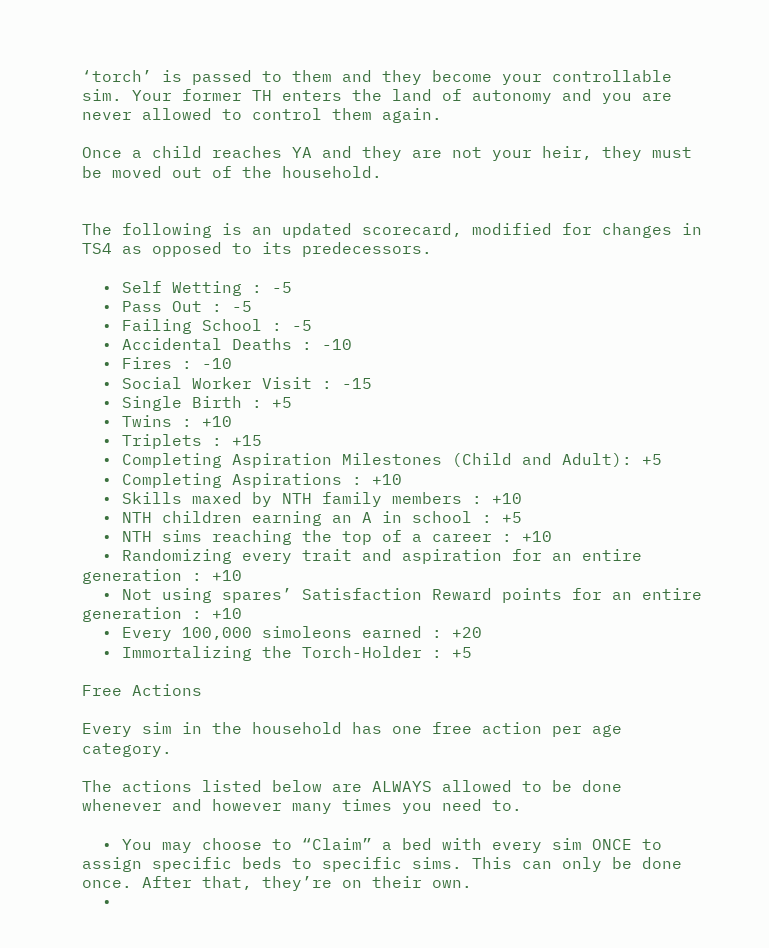‘torch’ is passed to them and they become your controllable sim. Your former TH enters the land of autonomy and you are never allowed to control them again.

Once a child reaches YA and they are not your heir, they must be moved out of the household.


The following is an updated scorecard, modified for changes in TS4 as opposed to its predecessors.

  • Self Wetting : -5
  • Pass Out : -5
  • Failing School : -5
  • Accidental Deaths : -10
  • Fires : -10
  • Social Worker Visit : -15
  • Single Birth : +5
  • Twins : +10
  • Triplets : +15
  • Completing Aspiration Milestones (Child and Adult): +5
  • Completing Aspirations : +10
  • Skills maxed by NTH family members : +10
  • NTH children earning an A in school : +5
  • NTH sims reaching the top of a career : +10
  • Randomizing every trait and aspiration for an entire generation : +10
  • Not using spares’ Satisfaction Reward points for an entire generation : +10
  • Every 100,000 simoleons earned : +20
  • Immortalizing the Torch-Holder : +5

Free Actions

Every sim in the household has one free action per age category.

The actions listed below are ALWAYS allowed to be done whenever and however many times you need to.

  • You may choose to “Claim” a bed with every sim ONCE to assign specific beds to specific sims. This can only be done once. After that, they’re on their own.
  •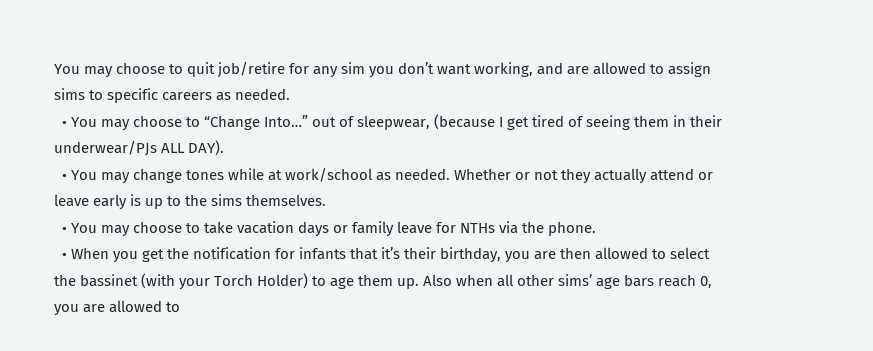You may choose to quit job/retire for any sim you don’t want working, and are allowed to assign sims to specific careers as needed.
  • You may choose to “Change Into…” out of sleepwear, (because I get tired of seeing them in their underwear/PJs ALL DAY).
  • You may change tones while at work/school as needed. Whether or not they actually attend or leave early is up to the sims themselves.
  • You may choose to take vacation days or family leave for NTHs via the phone.
  • When you get the notification for infants that it’s their birthday, you are then allowed to select the bassinet (with your Torch Holder) to age them up. Also when all other sims’ age bars reach 0, you are allowed to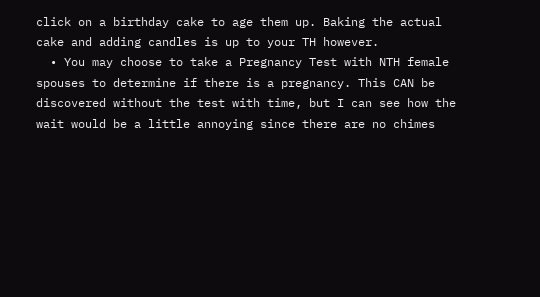click on a birthday cake to age them up. Baking the actual cake and adding candles is up to your TH however.
  • You may choose to take a Pregnancy Test with NTH female spouses to determine if there is a pregnancy. This CAN be discovered without the test with time, but I can see how the wait would be a little annoying since there are no chimes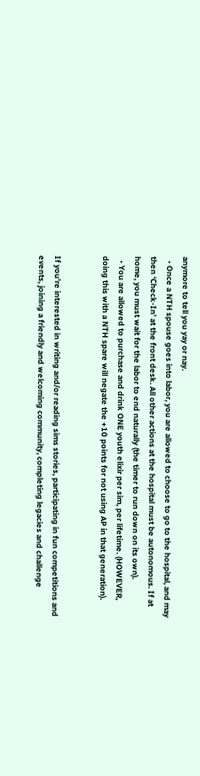anymore to tell you yay or nay.
  • Once a NTH spouse goes into labor, you are allowed to choose to go to the hospital, and may then ‘Check-In’ at the front desk. All other actions at the hospital must be autonomous. If at home, you must wait for the labor to end naturally (the timer to run down on its own).
  • You are allowed to purchase and drink ONE youth elixir per sim, per lifetime. (HOWEVER, doing this with a NTH spare will negate the +10 points for not using AP in that generation).


If you’re interested in writing and/or reading sims stories, participating in fun competitions and events, joining a friendly and welcoming community, completing legacies and challenge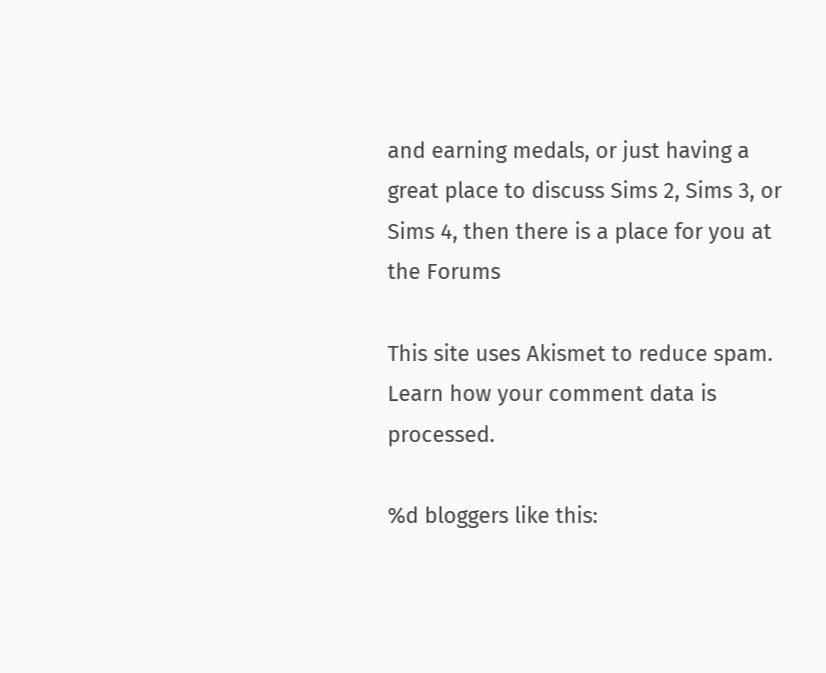and earning medals, or just having a great place to discuss Sims 2, Sims 3, or Sims 4, then there is a place for you at the Forums

This site uses Akismet to reduce spam. Learn how your comment data is processed.

%d bloggers like this: